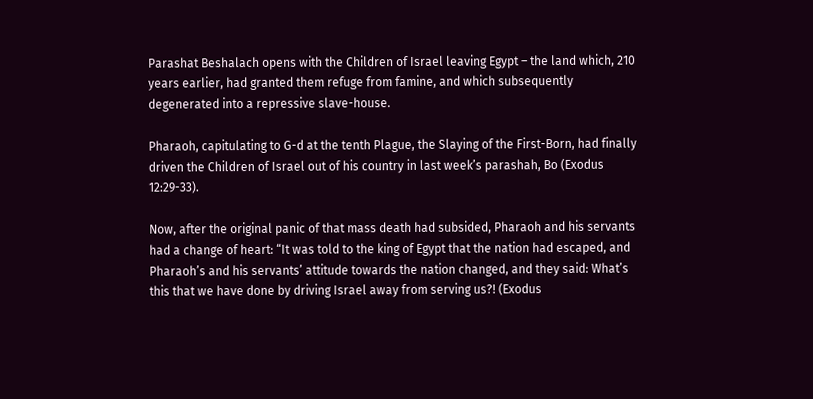Parashat Beshalach opens with the Children of Israel leaving Egypt – the land which, 210 years earlier, had granted them refuge from famine, and which subsequently degenerated into a repressive slave-house.

Pharaoh, capitulating to G-d at the tenth Plague, the Slaying of the First-Born, had finally driven the Children of Israel out of his country in last week’s parashah, Bo (Exodus 12:29-33).

Now, after the original panic of that mass death had subsided, Pharaoh and his servants had a change of heart: “It was told to the king of Egypt that the nation had escaped, and Pharaoh’s and his servants’ attitude towards the nation changed, and they said: What’s this that we have done by driving Israel away from serving us?! (Exodus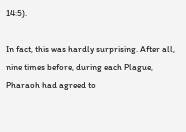14:5).

In fact, this was hardly surprising. After all, nine times before, during each Plague, Pharaoh had agreed to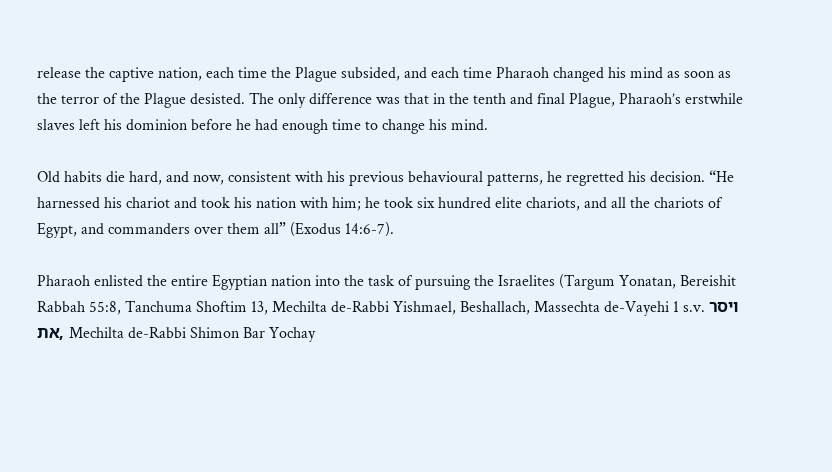release the captive nation, each time the Plague subsided, and each time Pharaoh changed his mind as soon as the terror of the Plague desisted. The only difference was that in the tenth and final Plague, Pharaoh’s erstwhile slaves left his dominion before he had enough time to change his mind.

Old habits die hard, and now, consistent with his previous behavioural patterns, he regretted his decision. “He harnessed his chariot and took his nation with him; he took six hundred elite chariots, and all the chariots of Egypt, and commanders over them all” (Exodus 14:6-7).

Pharaoh enlisted the entire Egyptian nation into the task of pursuing the Israelites (Targum Yonatan, Bereishit Rabbah 55:8, Tanchuma Shoftim 13, Mechilta de-Rabbi Yishmael, Beshallach, Massechta de-Vayehi 1 s.v. ויסר את, Mechilta de-Rabbi Shimon Bar Yochay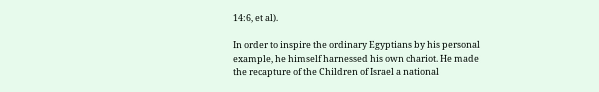14:6, et al).

In order to inspire the ordinary Egyptians by his personal example, he himself harnessed his own chariot. He made the recapture of the Children of Israel a national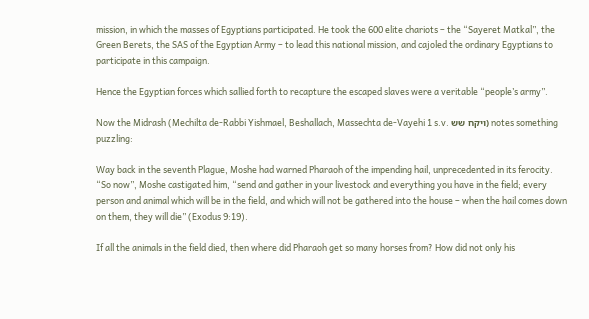mission, in which the masses of Egyptians participated. He took the 600 elite chariots – the “Sayeret Matkal”, the Green Berets, the SAS of the Egyptian Army – to lead this national mission, and cajoled the ordinary Egyptians to participate in this campaign.

Hence the Egyptian forces which sallied forth to recapture the escaped slaves were a veritable “people’s army”.

Now the Midrash (Mechilta de-Rabbi Yishmael, Beshallach, Massechta de-Vayehi 1 s.v. ויקח שש) notes something puzzling:

Way back in the seventh Plague, Moshe had warned Pharaoh of the impending hail, unprecedented in its ferocity. “So now”, Moshe castigated him, “send and gather in your livestock and everything you have in the field; every person and animal which will be in the field, and which will not be gathered into the house – when the hail comes down on them, they will die” (Exodus 9:19).

If all the animals in the field died, then where did Pharaoh get so many horses from? How did not only his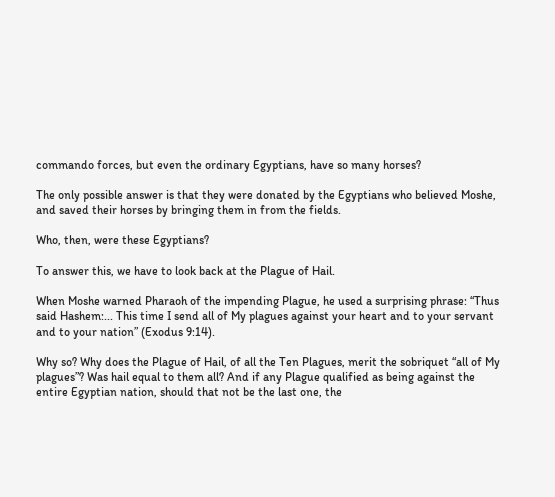commando forces, but even the ordinary Egyptians, have so many horses?

The only possible answer is that they were donated by the Egyptians who believed Moshe, and saved their horses by bringing them in from the fields.

Who, then, were these Egyptians?

To answer this, we have to look back at the Plague of Hail.

When Moshe warned Pharaoh of the impending Plague, he used a surprising phrase: “Thus said Hashem:... This time I send all of My plagues against your heart and to your servant and to your nation” (Exodus 9:14).

Why so? Why does the Plague of Hail, of all the Ten Plagues, merit the sobriquet “all of My plagues”? Was hail equal to them all? And if any Plague qualified as being against the entire Egyptian nation, should that not be the last one, the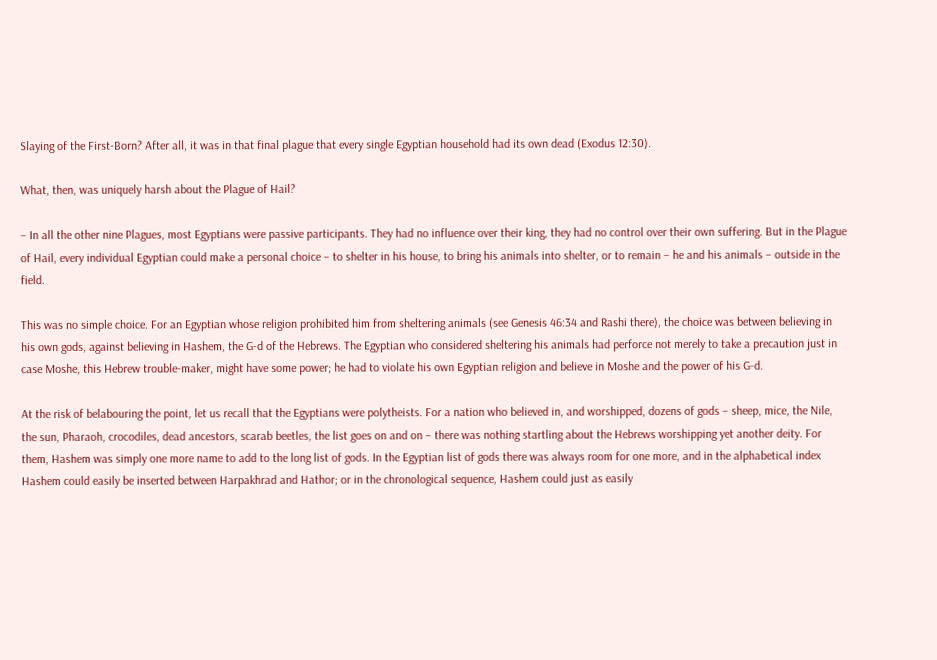Slaying of the First-Born? After all, it was in that final plague that every single Egyptian household had its own dead (Exodus 12:30).

What, then, was uniquely harsh about the Plague of Hail?

– In all the other nine Plagues, most Egyptians were passive participants. They had no influence over their king, they had no control over their own suffering. But in the Plague of Hail, every individual Egyptian could make a personal choice – to shelter in his house, to bring his animals into shelter, or to remain – he and his animals – outside in the field.

This was no simple choice. For an Egyptian whose religion prohibited him from sheltering animals (see Genesis 46:34 and Rashi there), the choice was between believing in his own gods, against believing in Hashem, the G-d of the Hebrews. The Egyptian who considered sheltering his animals had perforce not merely to take a precaution just in case Moshe, this Hebrew trouble-maker, might have some power; he had to violate his own Egyptian religion and believe in Moshe and the power of his G-d.

At the risk of belabouring the point, let us recall that the Egyptians were polytheists. For a nation who believed in, and worshipped, dozens of gods – sheep, mice, the Nile, the sun, Pharaoh, crocodiles, dead ancestors, scarab beetles, the list goes on and on – there was nothing startling about the Hebrews worshipping yet another deity. For them, Hashem was simply one more name to add to the long list of gods. In the Egyptian list of gods there was always room for one more, and in the alphabetical index Hashem could easily be inserted between Harpakhrad and Hathor; or in the chronological sequence, Hashem could just as easily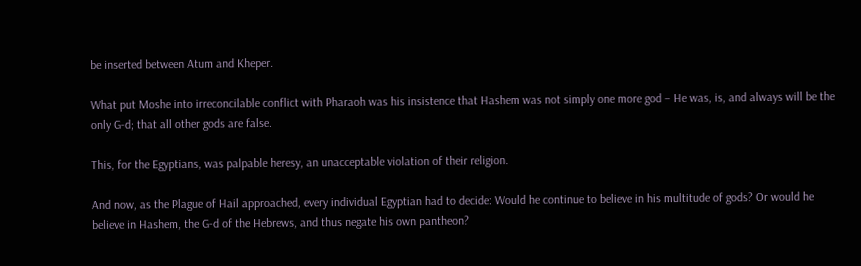be inserted between Atum and Kheper.

What put Moshe into irreconcilable conflict with Pharaoh was his insistence that Hashem was not simply one more god – He was, is, and always will be the only G-d; that all other gods are false.

This, for the Egyptians, was palpable heresy, an unacceptable violation of their religion.

And now, as the Plague of Hail approached, every individual Egyptian had to decide: Would he continue to believe in his multitude of gods? Or would he believe in Hashem, the G-d of the Hebrews, and thus negate his own pantheon?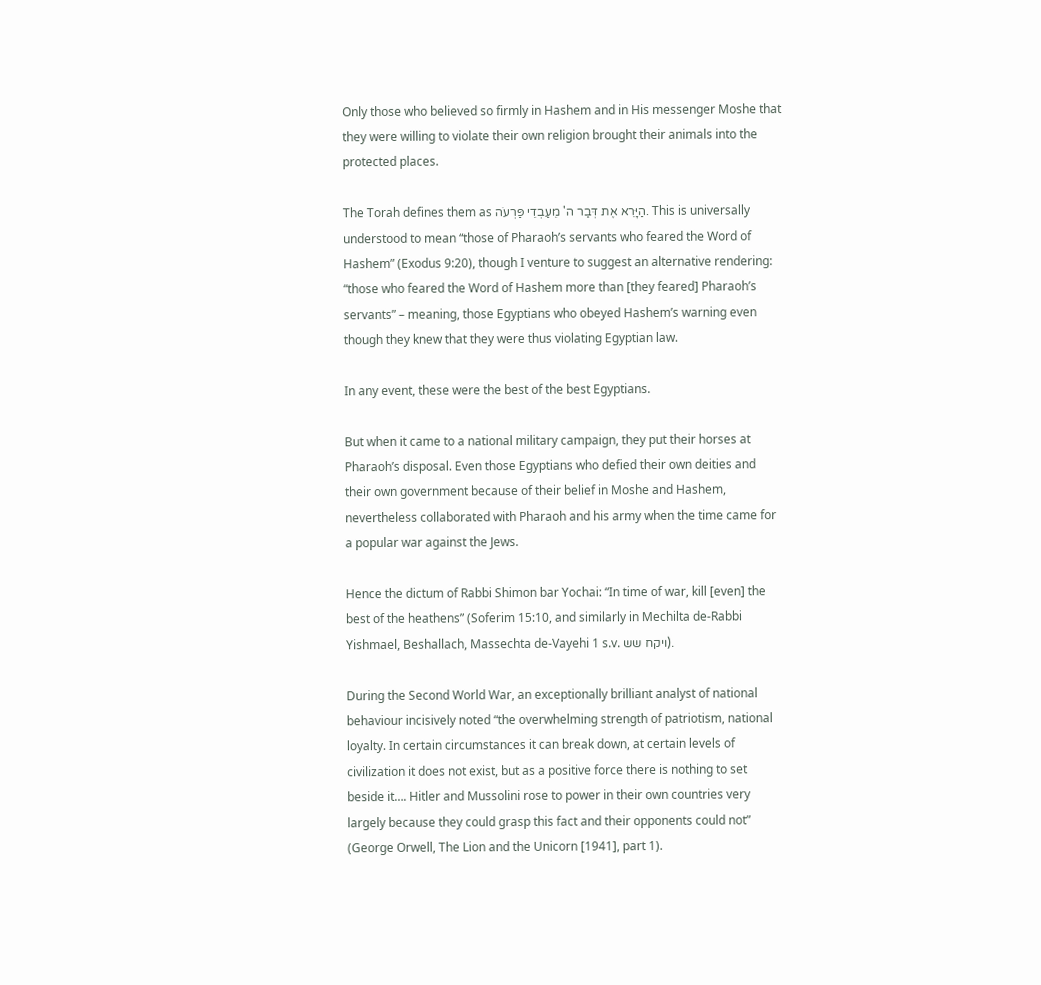Only those who believed so firmly in Hashem and in His messenger Moshe that they were willing to violate their own religion brought their animals into the protected places.

The Torah defines them as הַיָּרֵא אֶת דְּבַר ה' מֵעַבְדֵי פַּרְעֹה. This is universally understood to mean “those of Pharaoh’s servants who feared the Word of Hashem” (Exodus 9:20), though I venture to suggest an alternative rendering: “those who feared the Word of Hashem more than [they feared] Pharaoh’s servants” – meaning, those Egyptians who obeyed Hashem’s warning even though they knew that they were thus violating Egyptian law.

In any event, these were the best of the best Egyptians.

But when it came to a national military campaign, they put their horses at Pharaoh’s disposal. Even those Egyptians who defied their own deities and their own government because of their belief in Moshe and Hashem, nevertheless collaborated with Pharaoh and his army when the time came for a popular war against the Jews.

Hence the dictum of Rabbi Shimon bar Yochai: “In time of war, kill [even] the best of the heathens” (Soferim 15:10, and similarly in Mechilta de-Rabbi Yishmael, Beshallach, Massechta de-Vayehi 1 s.v. ויקח שש).

During the Second World War, an exceptionally brilliant analyst of national behaviour incisively noted “the overwhelming strength of patriotism, national loyalty. In certain circumstances it can break down, at certain levels of civilization it does not exist, but as a positive force there is nothing to set beside it…. Hitler and Mussolini rose to power in their own countries very largely because they could grasp this fact and their opponents could not” (George Orwell, The Lion and the Unicorn [1941], part 1).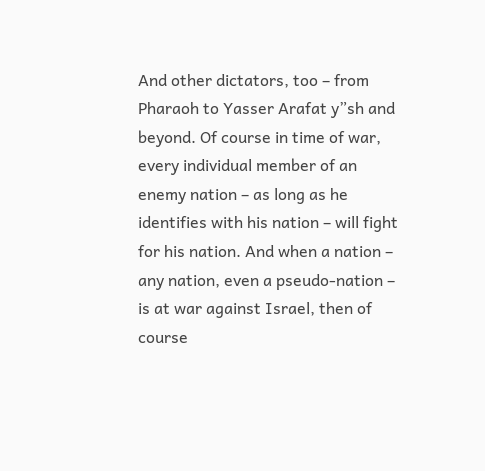And other dictators, too – from Pharaoh to Yasser Arafat y”sh and beyond. Of course in time of war, every individual member of an enemy nation – as long as he identifies with his nation – will fight for his nation. And when a nation – any nation, even a pseudo-nation – is at war against Israel, then of course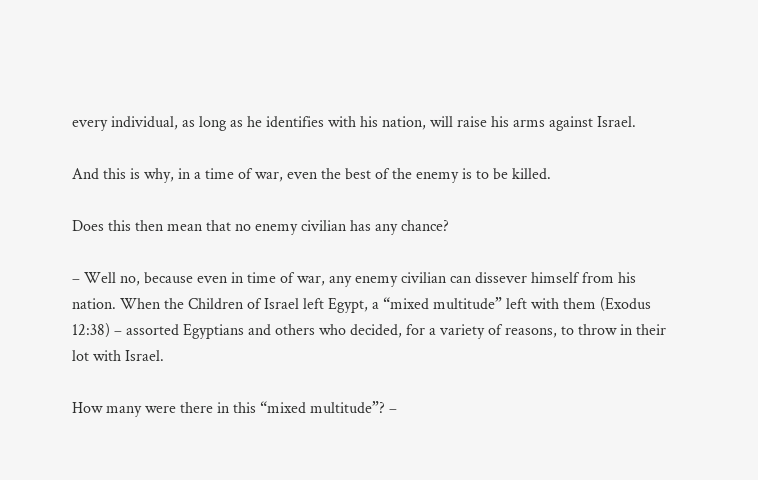every individual, as long as he identifies with his nation, will raise his arms against Israel.

And this is why, in a time of war, even the best of the enemy is to be killed.

Does this then mean that no enemy civilian has any chance?

– Well no, because even in time of war, any enemy civilian can dissever himself from his nation. When the Children of Israel left Egypt, a “mixed multitude” left with them (Exodus 12:38) – assorted Egyptians and others who decided, for a variety of reasons, to throw in their lot with Israel.

How many were there in this “mixed multitude”? –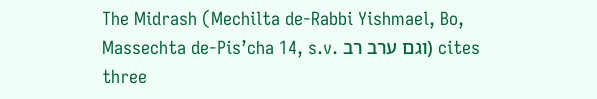The Midrash (Mechilta de-Rabbi Yishmael, Bo, Massechta de-Pis’cha 14, s.v. וגם ערב רב) cites three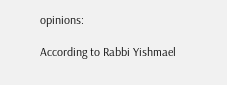opinions:

According to Rabbi Yishmael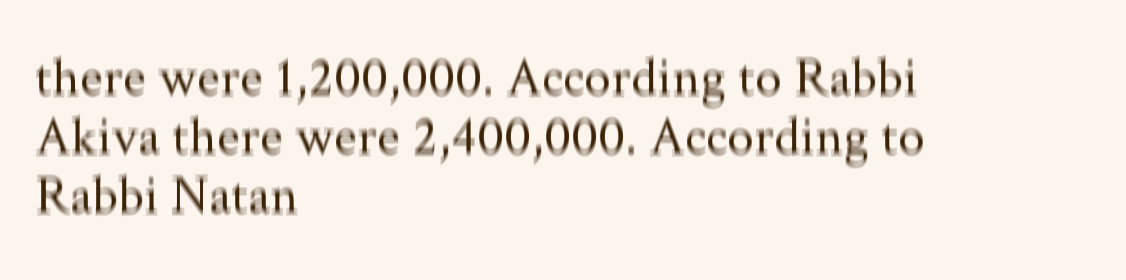there were 1,200,000. According to Rabbi Akiva there were 2,400,000. According to Rabbi Natan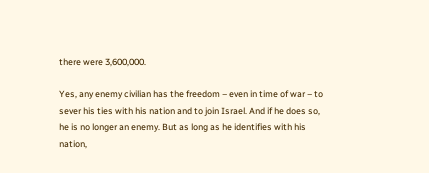there were 3,600,000.

Yes, any enemy civilian has the freedom – even in time of war – to sever his ties with his nation and to join Israel. And if he does so, he is no longer an enemy. But as long as he identifies with his nation,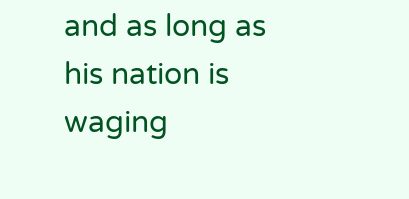and as long as his nation is waging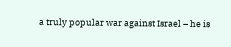a truly popular war against Israel – he is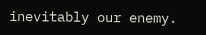inevitably our enemy.